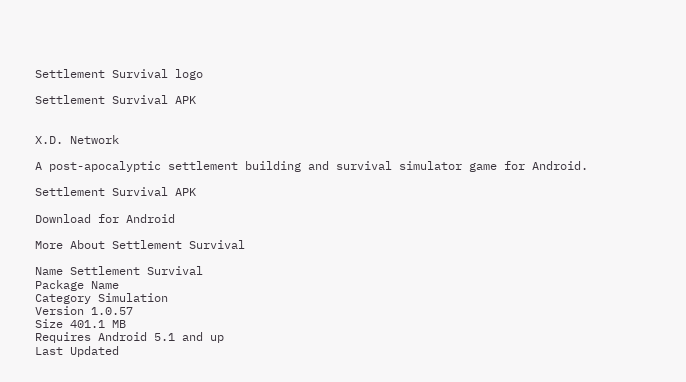Settlement Survival logo

Settlement Survival APK


X.D. Network

A post-apocalyptic settlement building and survival simulator game for Android.

Settlement Survival APK

Download for Android

More About Settlement Survival

Name Settlement Survival
Package Name
Category Simulation
Version 1.0.57
Size 401.1 MB
Requires Android 5.1 and up
Last Updated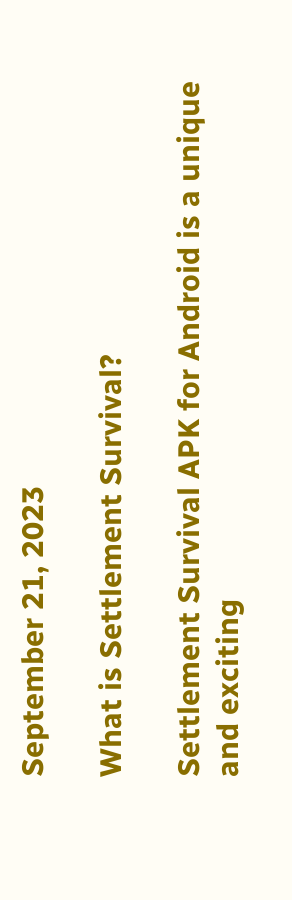September 21, 2023

What is Settlement Survival?

Settlement Survival APK for Android is a unique and exciting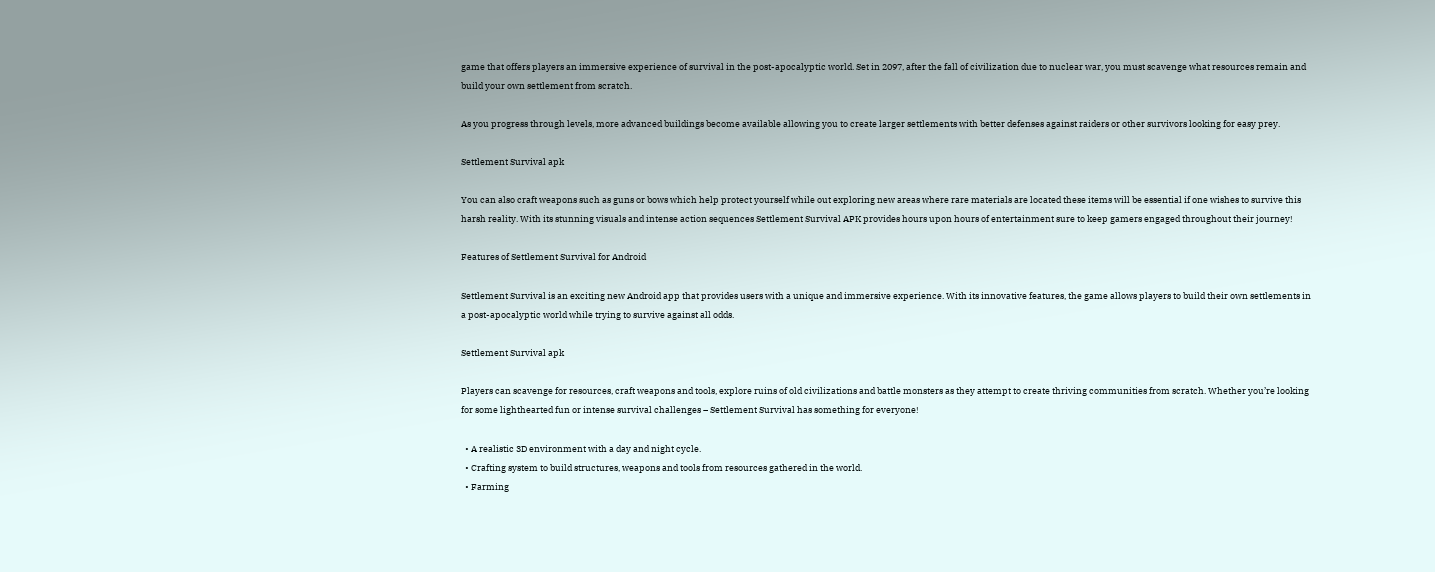game that offers players an immersive experience of survival in the post-apocalyptic world. Set in 2097, after the fall of civilization due to nuclear war, you must scavenge what resources remain and build your own settlement from scratch.

As you progress through levels, more advanced buildings become available allowing you to create larger settlements with better defenses against raiders or other survivors looking for easy prey.

Settlement Survival apk

You can also craft weapons such as guns or bows which help protect yourself while out exploring new areas where rare materials are located these items will be essential if one wishes to survive this harsh reality. With its stunning visuals and intense action sequences Settlement Survival APK provides hours upon hours of entertainment sure to keep gamers engaged throughout their journey!

Features of Settlement Survival for Android

Settlement Survival is an exciting new Android app that provides users with a unique and immersive experience. With its innovative features, the game allows players to build their own settlements in a post-apocalyptic world while trying to survive against all odds.

Settlement Survival apk

Players can scavenge for resources, craft weapons and tools, explore ruins of old civilizations and battle monsters as they attempt to create thriving communities from scratch. Whether you’re looking for some lighthearted fun or intense survival challenges – Settlement Survival has something for everyone!

  • A realistic 3D environment with a day and night cycle.
  • Crafting system to build structures, weapons and tools from resources gathered in the world.
  • Farming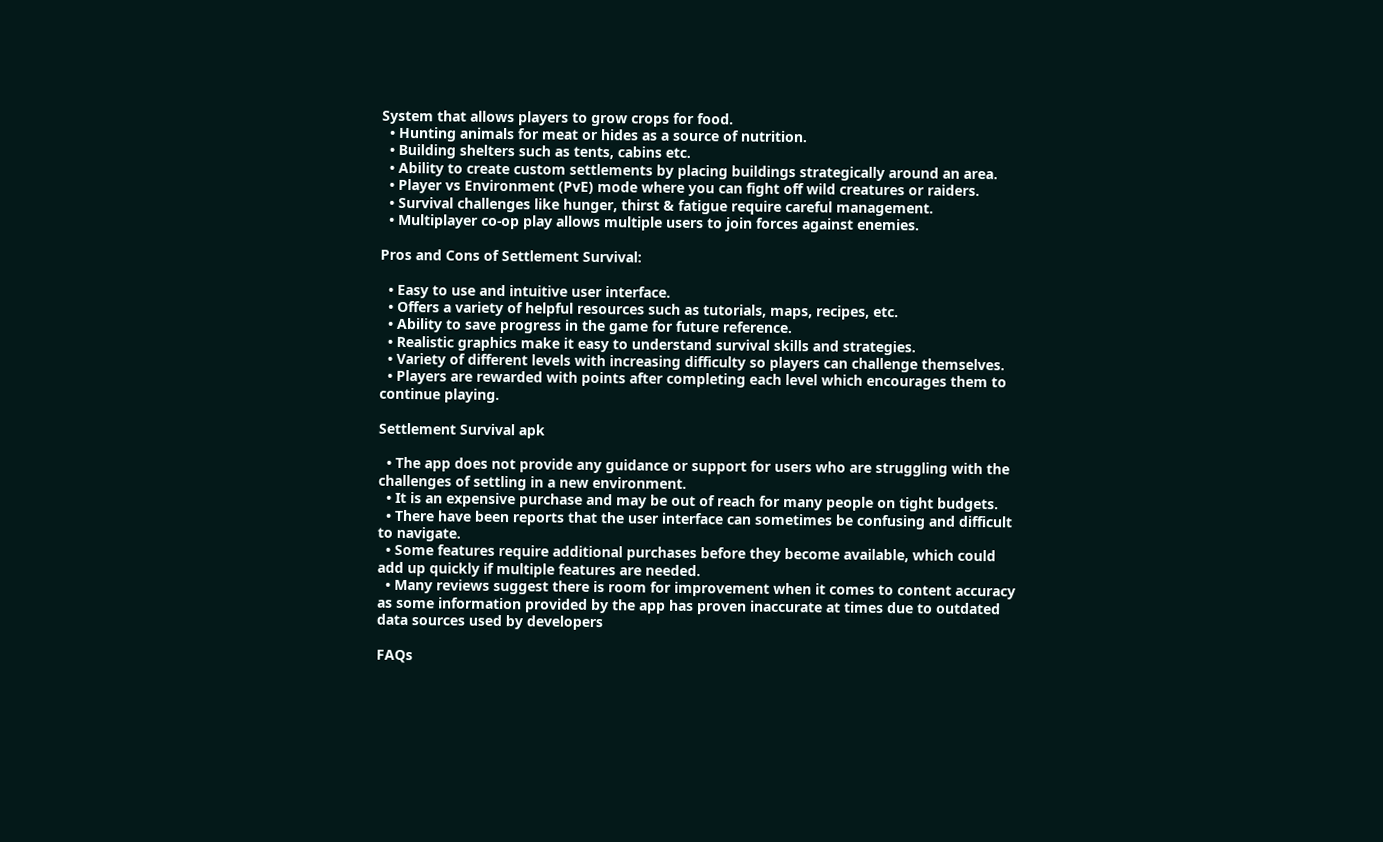System that allows players to grow crops for food.
  • Hunting animals for meat or hides as a source of nutrition.
  • Building shelters such as tents, cabins etc.
  • Ability to create custom settlements by placing buildings strategically around an area.
  • Player vs Environment (PvE) mode where you can fight off wild creatures or raiders.
  • Survival challenges like hunger, thirst & fatigue require careful management.
  • Multiplayer co-op play allows multiple users to join forces against enemies.

Pros and Cons of Settlement Survival:

  • Easy to use and intuitive user interface.
  • Offers a variety of helpful resources such as tutorials, maps, recipes, etc.
  • Ability to save progress in the game for future reference.
  • Realistic graphics make it easy to understand survival skills and strategies.
  • Variety of different levels with increasing difficulty so players can challenge themselves.
  • Players are rewarded with points after completing each level which encourages them to continue playing.

Settlement Survival apk

  • The app does not provide any guidance or support for users who are struggling with the challenges of settling in a new environment.
  • It is an expensive purchase and may be out of reach for many people on tight budgets.
  • There have been reports that the user interface can sometimes be confusing and difficult to navigate.
  • Some features require additional purchases before they become available, which could add up quickly if multiple features are needed.
  • Many reviews suggest there is room for improvement when it comes to content accuracy as some information provided by the app has proven inaccurate at times due to outdated data sources used by developers

FAQs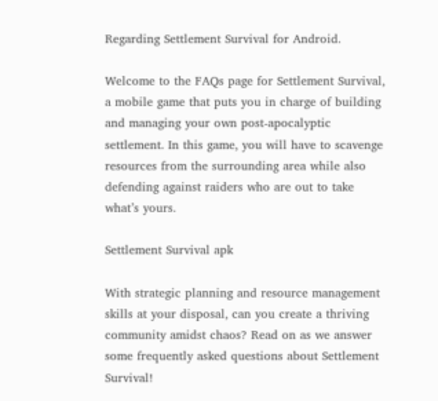Regarding Settlement Survival for Android.

Welcome to the FAQs page for Settlement Survival, a mobile game that puts you in charge of building and managing your own post-apocalyptic settlement. In this game, you will have to scavenge resources from the surrounding area while also defending against raiders who are out to take what’s yours.

Settlement Survival apk

With strategic planning and resource management skills at your disposal, can you create a thriving community amidst chaos? Read on as we answer some frequently asked questions about Settlement Survival!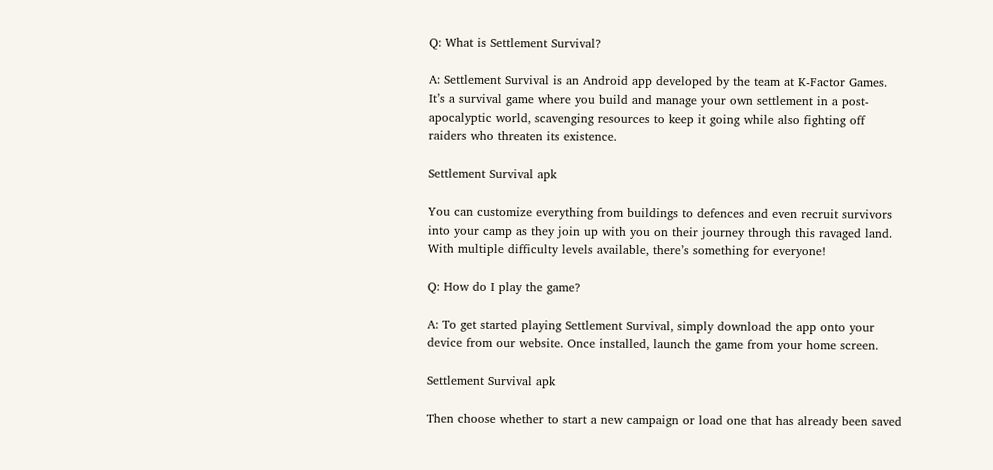Q: What is Settlement Survival?

A: Settlement Survival is an Android app developed by the team at K-Factor Games. It’s a survival game where you build and manage your own settlement in a post-apocalyptic world, scavenging resources to keep it going while also fighting off raiders who threaten its existence.

Settlement Survival apk

You can customize everything from buildings to defences and even recruit survivors into your camp as they join up with you on their journey through this ravaged land. With multiple difficulty levels available, there’s something for everyone!

Q: How do I play the game?

A: To get started playing Settlement Survival, simply download the app onto your device from our website. Once installed, launch the game from your home screen.

Settlement Survival apk

Then choose whether to start a new campaign or load one that has already been saved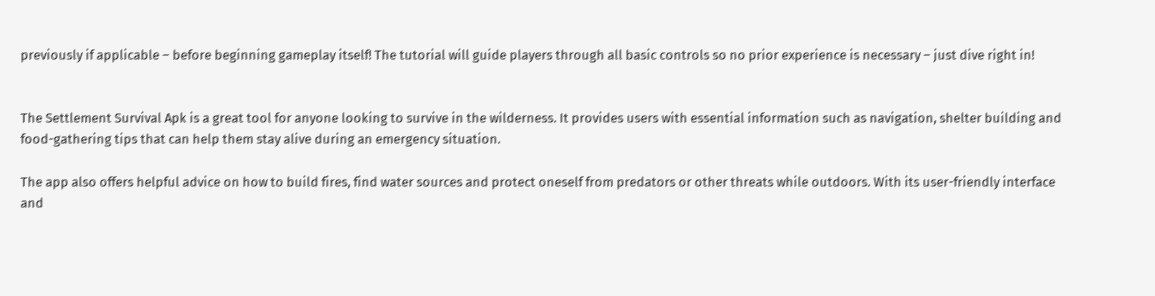previously if applicable – before beginning gameplay itself! The tutorial will guide players through all basic controls so no prior experience is necessary – just dive right in!


The Settlement Survival Apk is a great tool for anyone looking to survive in the wilderness. It provides users with essential information such as navigation, shelter building and food-gathering tips that can help them stay alive during an emergency situation.

The app also offers helpful advice on how to build fires, find water sources and protect oneself from predators or other threats while outdoors. With its user-friendly interface and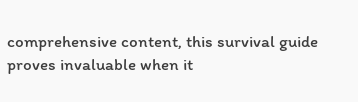comprehensive content, this survival guide proves invaluable when it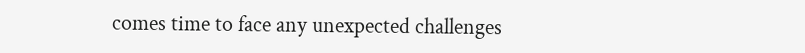comes time to face any unexpected challenges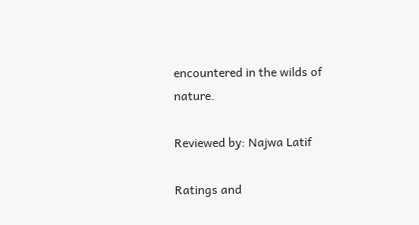encountered in the wilds of nature.

Reviewed by: Najwa Latif

Ratings and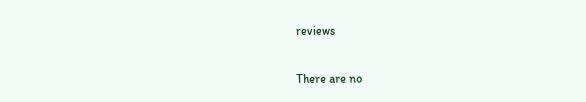reviews

There are no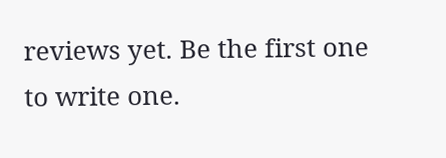reviews yet. Be the first one to write one.